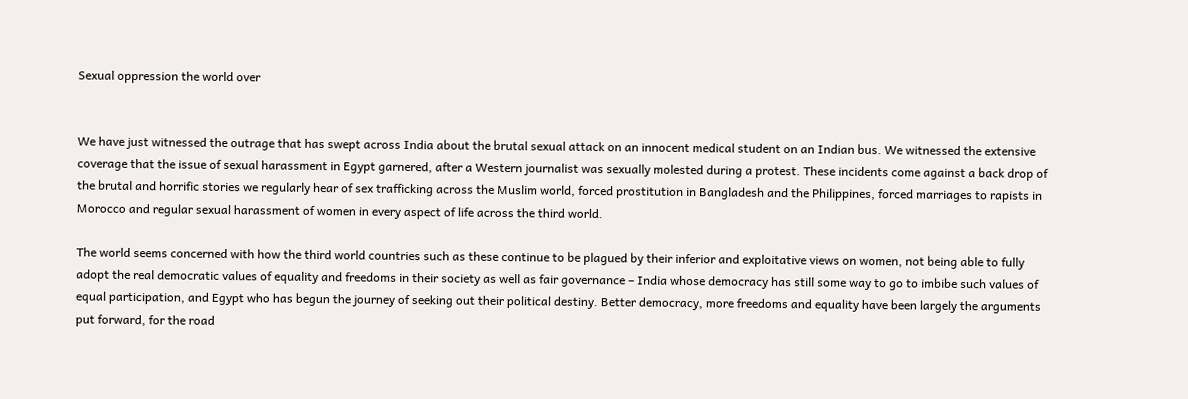Sexual oppression the world over


We have just witnessed the outrage that has swept across India about the brutal sexual attack on an innocent medical student on an Indian bus. We witnessed the extensive coverage that the issue of sexual harassment in Egypt garnered, after a Western journalist was sexually molested during a protest. These incidents come against a back drop of the brutal and horrific stories we regularly hear of sex trafficking across the Muslim world, forced prostitution in Bangladesh and the Philippines, forced marriages to rapists in Morocco and regular sexual harassment of women in every aspect of life across the third world.

The world seems concerned with how the third world countries such as these continue to be plagued by their inferior and exploitative views on women, not being able to fully adopt the real democratic values of equality and freedoms in their society as well as fair governance – India whose democracy has still some way to go to imbibe such values of equal participation, and Egypt who has begun the journey of seeking out their political destiny. Better democracy, more freedoms and equality have been largely the arguments put forward, for the road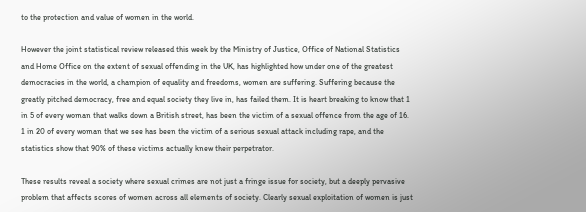to the protection and value of women in the world.

However the joint statistical review released this week by the Ministry of Justice, Office of National Statistics and Home Office on the extent of sexual offending in the UK, has highlighted how under one of the greatest democracies in the world, a champion of equality and freedoms, women are suffering. Suffering because the greatly pitched democracy, free and equal society they live in, has failed them. It is heart breaking to know that 1 in 5 of every woman that walks down a British street, has been the victim of a sexual offence from the age of 16. 1 in 20 of every woman that we see has been the victim of a serious sexual attack including rape, and the statistics show that 90% of these victims actually knew their perpetrator.

These results reveal a society where sexual crimes are not just a fringe issue for society, but a deeply pervasive problem that affects scores of women across all elements of society. Clearly sexual exploitation of women is just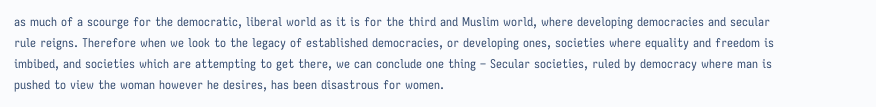as much of a scourge for the democratic, liberal world as it is for the third and Muslim world, where developing democracies and secular rule reigns. Therefore when we look to the legacy of established democracies, or developing ones, societies where equality and freedom is imbibed, and societies which are attempting to get there, we can conclude one thing – Secular societies, ruled by democracy where man is pushed to view the woman however he desires, has been disastrous for women.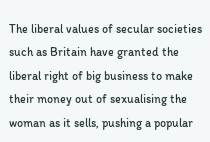The liberal values of secular societies such as Britain have granted the liberal right of big business to make their money out of sexualising the woman as it sells, pushing a popular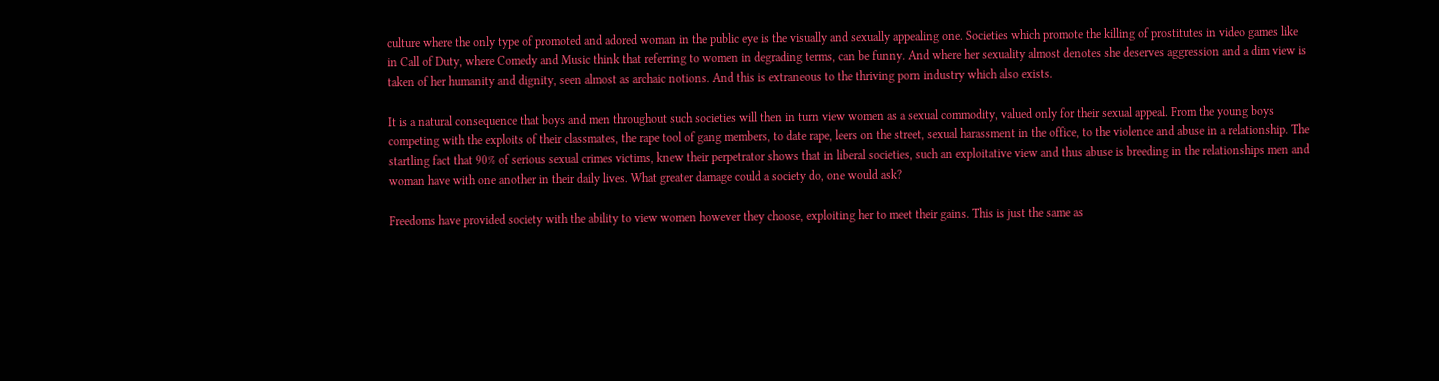culture where the only type of promoted and adored woman in the public eye is the visually and sexually appealing one. Societies which promote the killing of prostitutes in video games like in Call of Duty, where Comedy and Music think that referring to women in degrading terms, can be funny. And where her sexuality almost denotes she deserves aggression and a dim view is taken of her humanity and dignity, seen almost as archaic notions. And this is extraneous to the thriving porn industry which also exists.

It is a natural consequence that boys and men throughout such societies will then in turn view women as a sexual commodity, valued only for their sexual appeal. From the young boys competing with the exploits of their classmates, the rape tool of gang members, to date rape, leers on the street, sexual harassment in the office, to the violence and abuse in a relationship. The startling fact that 90% of serious sexual crimes victims, knew their perpetrator shows that in liberal societies, such an exploitative view and thus abuse is breeding in the relationships men and woman have with one another in their daily lives. What greater damage could a society do, one would ask?

Freedoms have provided society with the ability to view women however they choose, exploiting her to meet their gains. This is just the same as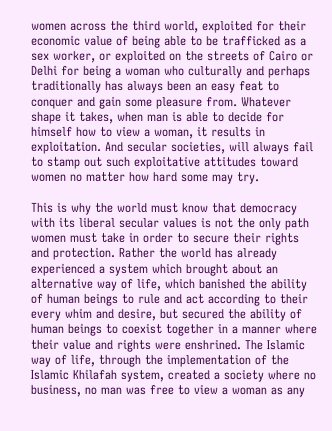women across the third world, exploited for their economic value of being able to be trafficked as a sex worker, or exploited on the streets of Cairo or Delhi for being a woman who culturally and perhaps traditionally has always been an easy feat to conquer and gain some pleasure from. Whatever shape it takes, when man is able to decide for himself how to view a woman, it results in exploitation. And secular societies, will always fail to stamp out such exploitative attitudes toward women no matter how hard some may try.

This is why the world must know that democracy with its liberal secular values is not the only path women must take in order to secure their rights and protection. Rather the world has already experienced a system which brought about an alternative way of life, which banished the ability of human beings to rule and act according to their every whim and desire, but secured the ability of human beings to coexist together in a manner where their value and rights were enshrined. The Islamic way of life, through the implementation of the Islamic Khilafah system, created a society where no business, no man was free to view a woman as any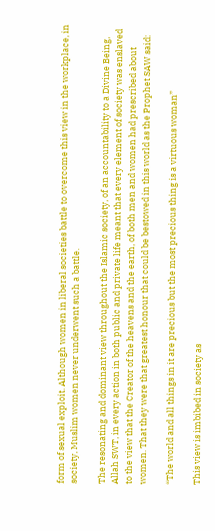form of sexual exploit. Although women in liberal societies battle to overcome this view in the workplace, in society, Muslim women never underwent such a battle.

The resonating and dominant view throughout the Islamic society, of an accountability to a Divine Being, Allah SWT, in every action in both public and private life meant that every element of society was enslaved to the view that the Creator of the heavens and the earth, of both men and women had prescribed about women. That they were that greatest honour that could be bestowed in this world as the Prophet SAW said:

“The world and all things in it are precious but the most precious thing is a virtuous woman”

This view is imbibed in society as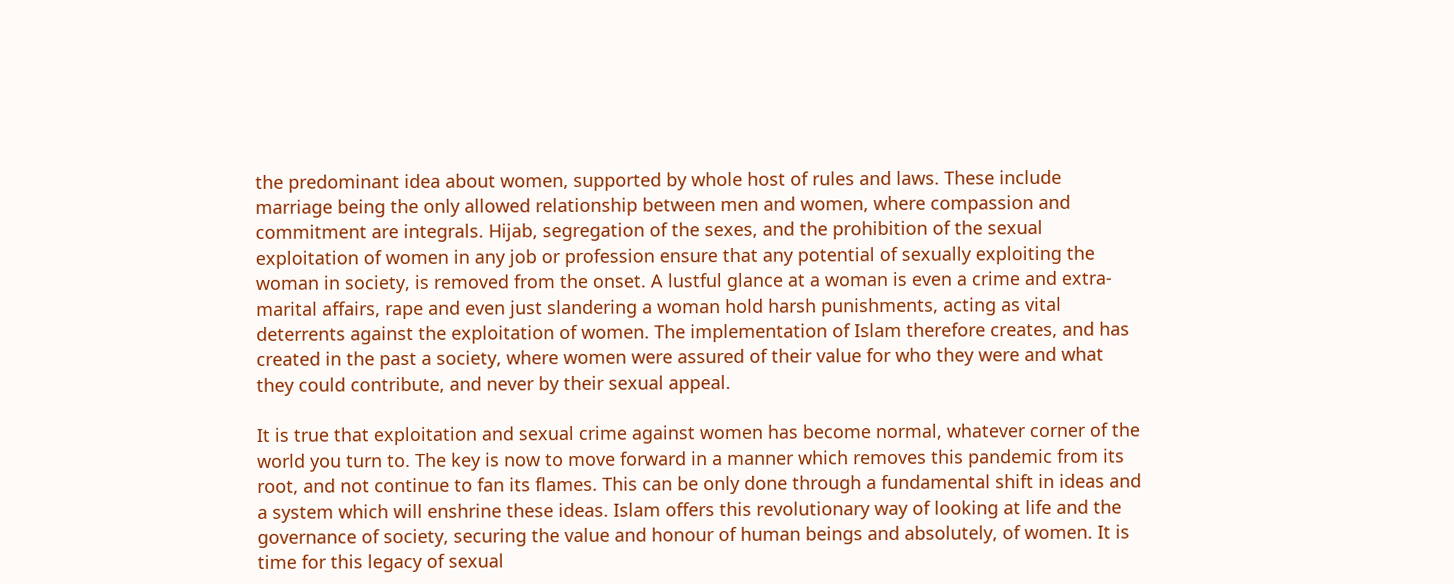the predominant idea about women, supported by whole host of rules and laws. These include marriage being the only allowed relationship between men and women, where compassion and commitment are integrals. Hijab, segregation of the sexes, and the prohibition of the sexual exploitation of women in any job or profession ensure that any potential of sexually exploiting the woman in society, is removed from the onset. A lustful glance at a woman is even a crime and extra-marital affairs, rape and even just slandering a woman hold harsh punishments, acting as vital deterrents against the exploitation of women. The implementation of Islam therefore creates, and has created in the past a society, where women were assured of their value for who they were and what they could contribute, and never by their sexual appeal.

It is true that exploitation and sexual crime against women has become normal, whatever corner of the world you turn to. The key is now to move forward in a manner which removes this pandemic from its root, and not continue to fan its flames. This can be only done through a fundamental shift in ideas and a system which will enshrine these ideas. Islam offers this revolutionary way of looking at life and the governance of society, securing the value and honour of human beings and absolutely, of women. It is time for this legacy of sexual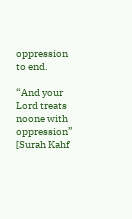oppression to end.

“And your Lord treats noone with oppression” [Surah Kahf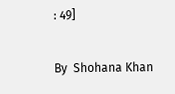: 49]

By  Shohana Khan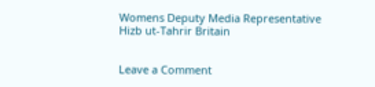Womens Deputy Media Representative
Hizb ut-Tahrir Britain


Leave a Comment